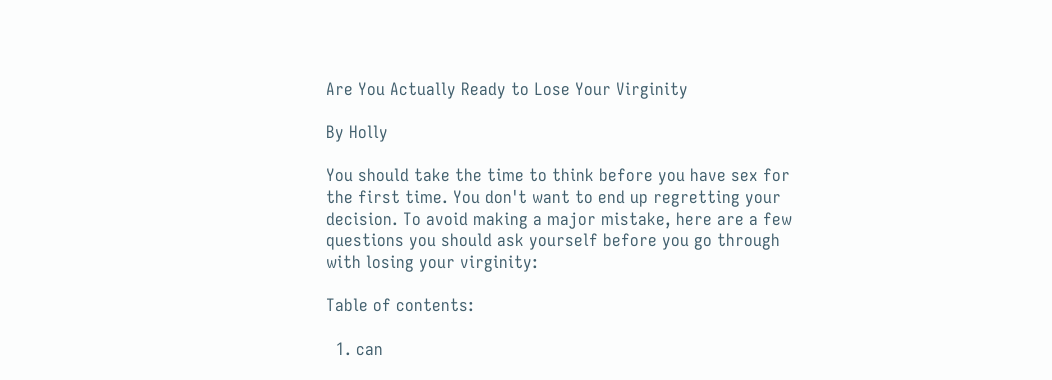Are You Actually Ready to Lose Your Virginity

By Holly

You should take the time to think before you have sex for the first time. You don't want to end up regretting your decision. To avoid making a major mistake, here are a few questions you should ask yourself before you go through with losing your virginity:

Table of contents:

  1. can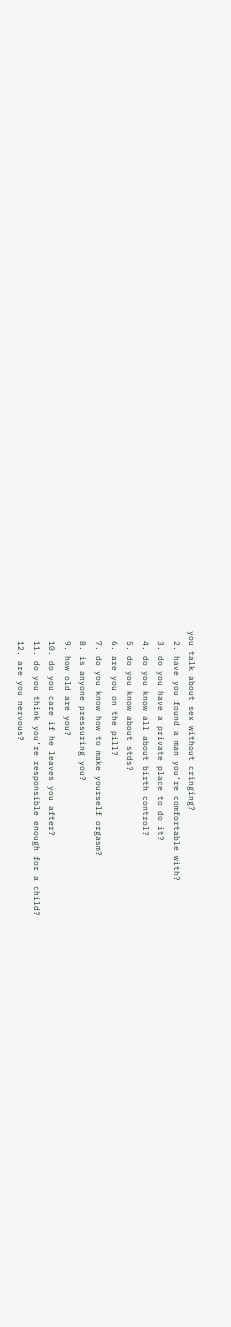you talk about sex without cringing?
  2. have you found a man you’re comfortable with?
  3. do you have a private place to do it?
  4. do you know all about birth control?
  5. do you know about stds?
  6. are you on the pill?
  7. do you know how to make yourself orgasm?
  8. is anyone pressuring you?
  9. how old are you?
  10. do you care if he leaves you after?
  11. do you think you’re responsible enough for a child?
  12. are you nervous?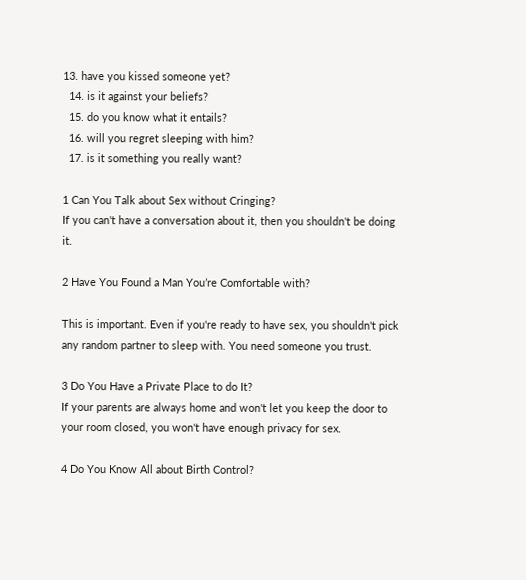13. have you kissed someone yet?
  14. is it against your beliefs?
  15. do you know what it entails?
  16. will you regret sleeping with him?
  17. is it something you really want?

1 Can You Talk about Sex without Cringing?
If you can't have a conversation about it, then you shouldn't be doing it.

2 Have You Found a Man You’re Comfortable with?

This is important. Even if you're ready to have sex, you shouldn't pick any random partner to sleep with. You need someone you trust.

3 Do You Have a Private Place to do It?
If your parents are always home and won't let you keep the door to your room closed, you won't have enough privacy for sex.

4 Do You Know All about Birth Control?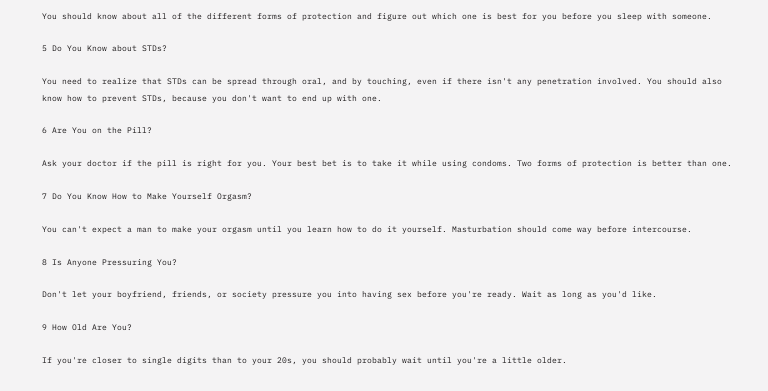You should know about all of the different forms of protection and figure out which one is best for you before you sleep with someone.

5 Do You Know about STDs?

You need to realize that STDs can be spread through oral, and by touching, even if there isn't any penetration involved. You should also know how to prevent STDs, because you don't want to end up with one.

6 Are You on the Pill?

Ask your doctor if the pill is right for you. Your best bet is to take it while using condoms. Two forms of protection is better than one.

7 Do You Know How to Make Yourself Orgasm?

You can't expect a man to make your orgasm until you learn how to do it yourself. Masturbation should come way before intercourse.

8 Is Anyone Pressuring You?

Don't let your boyfriend, friends, or society pressure you into having sex before you're ready. Wait as long as you'd like.

9 How Old Are You?

If you're closer to single digits than to your 20s, you should probably wait until you're a little older.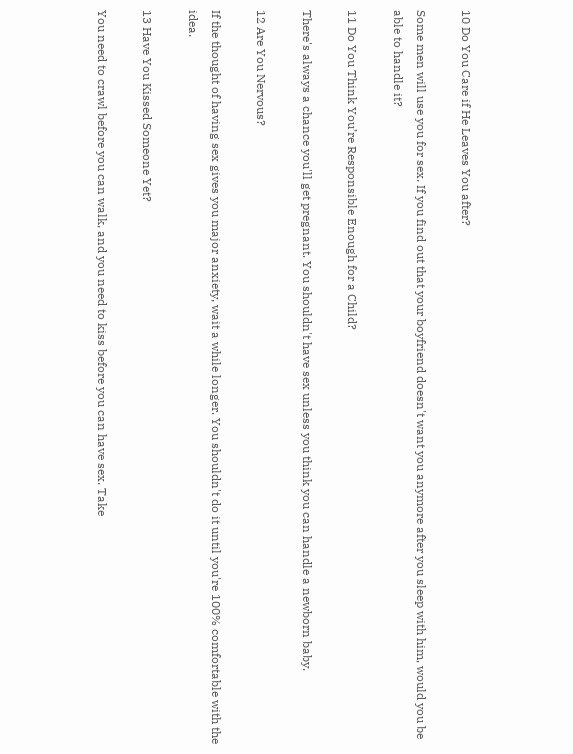10 Do You Care if He Leaves You after?

Some men will use you for sex. If you find out that your boyfriend doesn't want you anymore after you sleep with him, would you be able to handle it?

11 Do You Think You’re Responsible Enough for a Child?

There's always a chance you'll get pregnant. You shouldn't have sex unless you think you can handle a newborn baby.

12 Are You Nervous?

If the thought of having sex gives you major anxiety, wait a while longer. You shouldn't do it until you're 100% comfortable with the idea.

13 Have You Kissed Someone Yet?

You need to crawl before you can walk, and you need to kiss before you can have sex. Take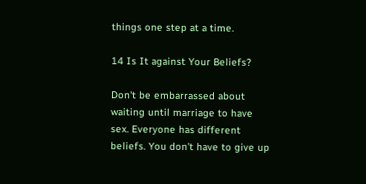things one step at a time.

14 Is It against Your Beliefs?

Don't be embarrassed about waiting until marriage to have sex. Everyone has different beliefs. You don't have to give up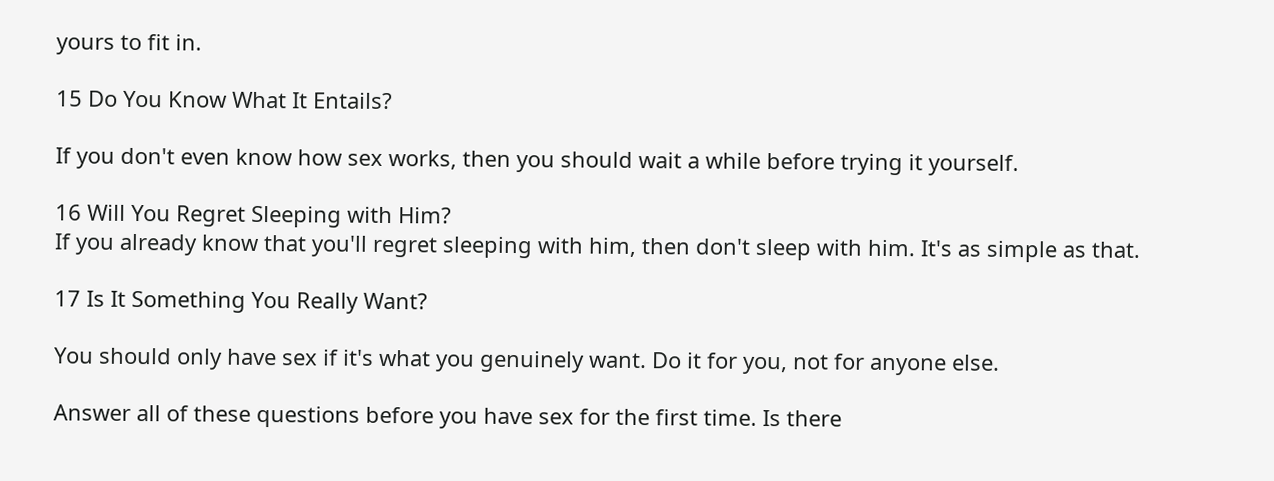yours to fit in.

15 Do You Know What It Entails?

If you don't even know how sex works, then you should wait a while before trying it yourself.

16 Will You Regret Sleeping with Him?
If you already know that you'll regret sleeping with him, then don't sleep with him. It's as simple as that.

17 Is It Something You Really Want?

You should only have sex if it's what you genuinely want. Do it for you, not for anyone else.

Answer all of these questions before you have sex for the first time. Is there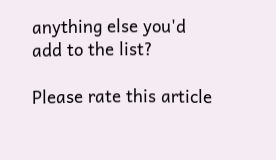anything else you'd add to the list?

Please rate this article